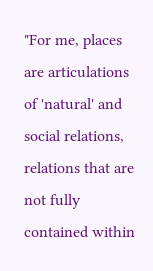"For me, places are articulations of 'natural' and social relations, relations that are not fully contained within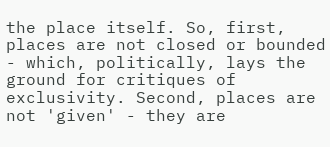the place itself. So, first, places are not closed or bounded - which, politically, lays the ground for critiques of exclusivity. Second, places are not 'given' - they are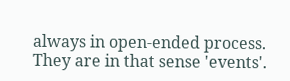always in open-ended process. They are in that sense 'events'.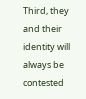Third, they and their identity will always be contested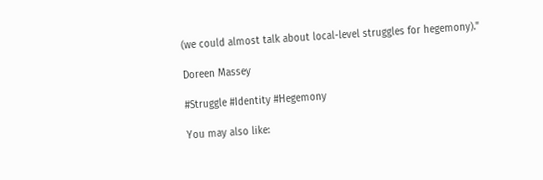(we could almost talk about local-level struggles for hegemony)."

Doreen Massey

#Struggle #Identity #Hegemony

You may also like: